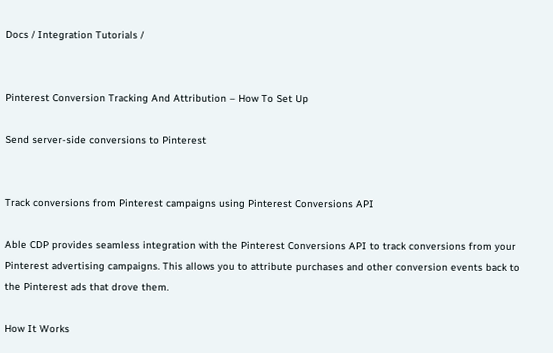Docs / Integration Tutorials /


Pinterest Conversion Tracking And Attribution – How To Set Up

Send server-side conversions to Pinterest


Track conversions from Pinterest campaigns using Pinterest Conversions API

Able CDP provides seamless integration with the Pinterest Conversions API to track conversions from your Pinterest advertising campaigns. This allows you to attribute purchases and other conversion events back to the Pinterest ads that drove them.

How It Works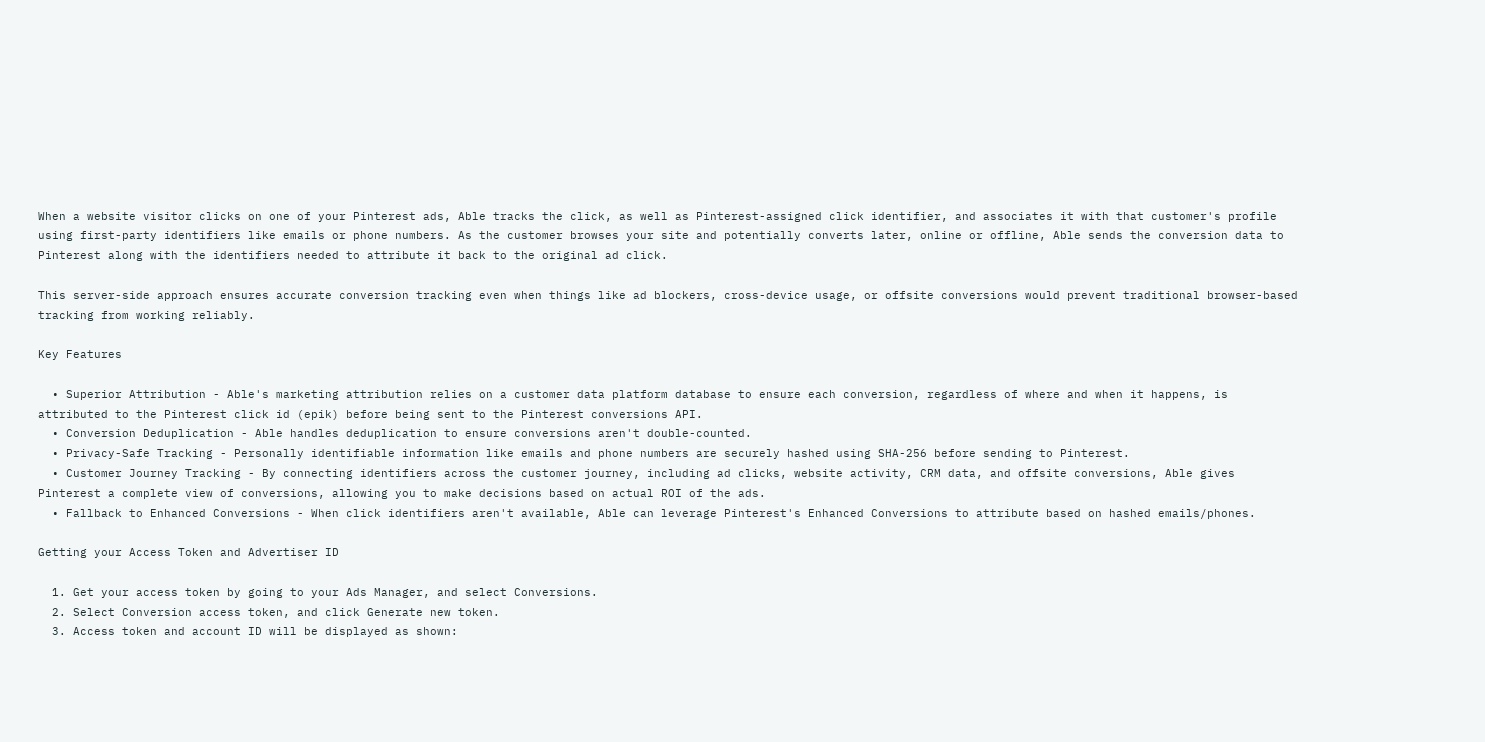When a website visitor clicks on one of your Pinterest ads, Able tracks the click, as well as Pinterest-assigned click identifier, and associates it with that customer's profile using first-party identifiers like emails or phone numbers. As the customer browses your site and potentially converts later, online or offline, Able sends the conversion data to Pinterest along with the identifiers needed to attribute it back to the original ad click.

This server-side approach ensures accurate conversion tracking even when things like ad blockers, cross-device usage, or offsite conversions would prevent traditional browser-based tracking from working reliably.

Key Features

  • Superior Attribution - Able's marketing attribution relies on a customer data platform database to ensure each conversion, regardless of where and when it happens, is attributed to the Pinterest click id (epik) before being sent to the Pinterest conversions API.
  • Conversion Deduplication - Able handles deduplication to ensure conversions aren't double-counted.
  • Privacy-Safe Tracking - Personally identifiable information like emails and phone numbers are securely hashed using SHA-256 before sending to Pinterest.
  • Customer Journey Tracking - By connecting identifiers across the customer journey, including ad clicks, website activity, CRM data, and offsite conversions, Able gives Pinterest a complete view of conversions, allowing you to make decisions based on actual ROI of the ads.
  • Fallback to Enhanced Conversions - When click identifiers aren't available, Able can leverage Pinterest's Enhanced Conversions to attribute based on hashed emails/phones.

Getting your Access Token and Advertiser ID

  1. Get your access token by going to your Ads Manager, and select Conversions.
  2. Select Conversion access token, and click Generate new token.
  3. Access token and account ID will be displayed as shown: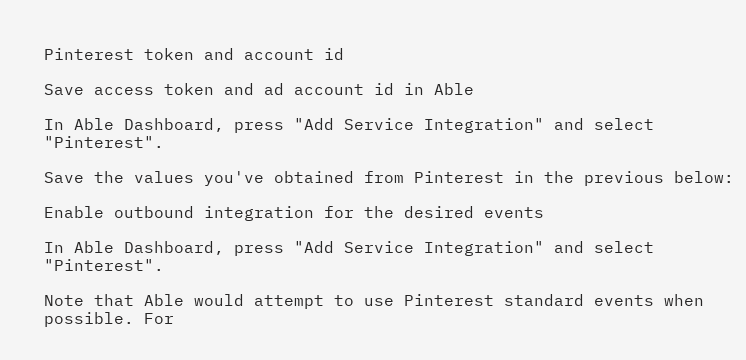Pinterest token and account id

Save access token and ad account id in Able

In Able Dashboard, press "Add Service Integration" and select "Pinterest".

Save the values you've obtained from Pinterest in the previous below:

Enable outbound integration for the desired events

In Able Dashboard, press "Add Service Integration" and select "Pinterest".

Note that Able would attempt to use Pinterest standard events when possible. For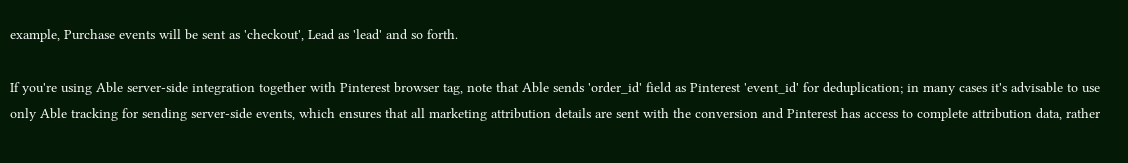example, Purchase events will be sent as 'checkout', Lead as 'lead' and so forth.

If you're using Able server-side integration together with Pinterest browser tag, note that Able sends 'order_id' field as Pinterest 'event_id' for deduplication; in many cases it's advisable to use only Able tracking for sending server-side events, which ensures that all marketing attribution details are sent with the conversion and Pinterest has access to complete attribution data, rather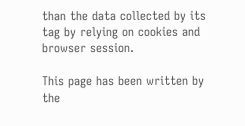than the data collected by its tag by relying on cookies and browser session.

This page has been written by the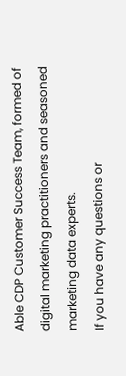Able CDP Customer Success Team, formed of digital marketing practitioners and seasoned marketing data experts.
If you have any questions or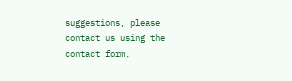suggestions, please contact us using the contact form.